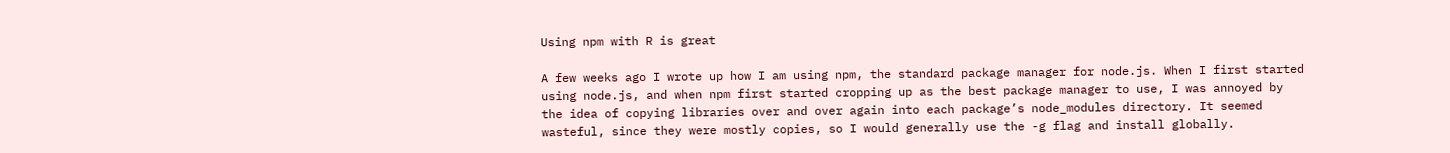Using npm with R is great

A few weeks ago I wrote up how I am using npm, the standard package manager for node.js. When I first started using node.js, and when npm first started cropping up as the best package manager to use, I was annoyed by the idea of copying libraries over and over again into each package’s node_modules directory. It seemed wasteful, since they were mostly copies, so I would generally use the -g flag and install globally.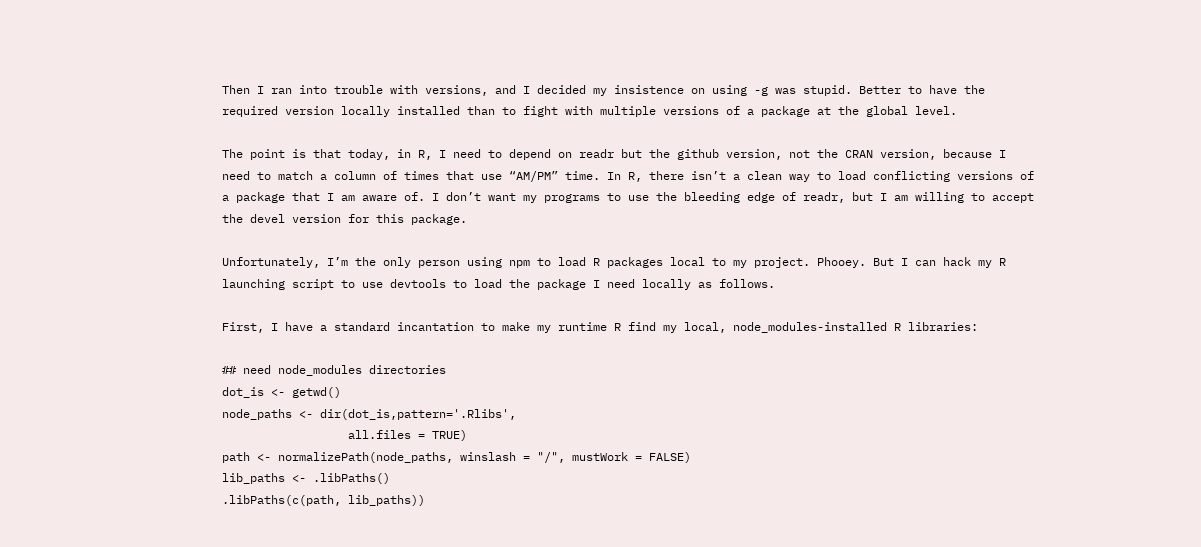Then I ran into trouble with versions, and I decided my insistence on using -g was stupid. Better to have the required version locally installed than to fight with multiple versions of a package at the global level.

The point is that today, in R, I need to depend on readr but the github version, not the CRAN version, because I need to match a column of times that use “AM/PM” time. In R, there isn’t a clean way to load conflicting versions of a package that I am aware of. I don’t want my programs to use the bleeding edge of readr, but I am willing to accept the devel version for this package.

Unfortunately, I’m the only person using npm to load R packages local to my project. Phooey. But I can hack my R launching script to use devtools to load the package I need locally as follows.

First, I have a standard incantation to make my runtime R find my local, node_modules-installed R libraries:

## need node_modules directories
dot_is <- getwd()
node_paths <- dir(dot_is,pattern='.Rlibs',
                  all.files = TRUE)
path <- normalizePath(node_paths, winslash = "/", mustWork = FALSE)
lib_paths <- .libPaths()
.libPaths(c(path, lib_paths))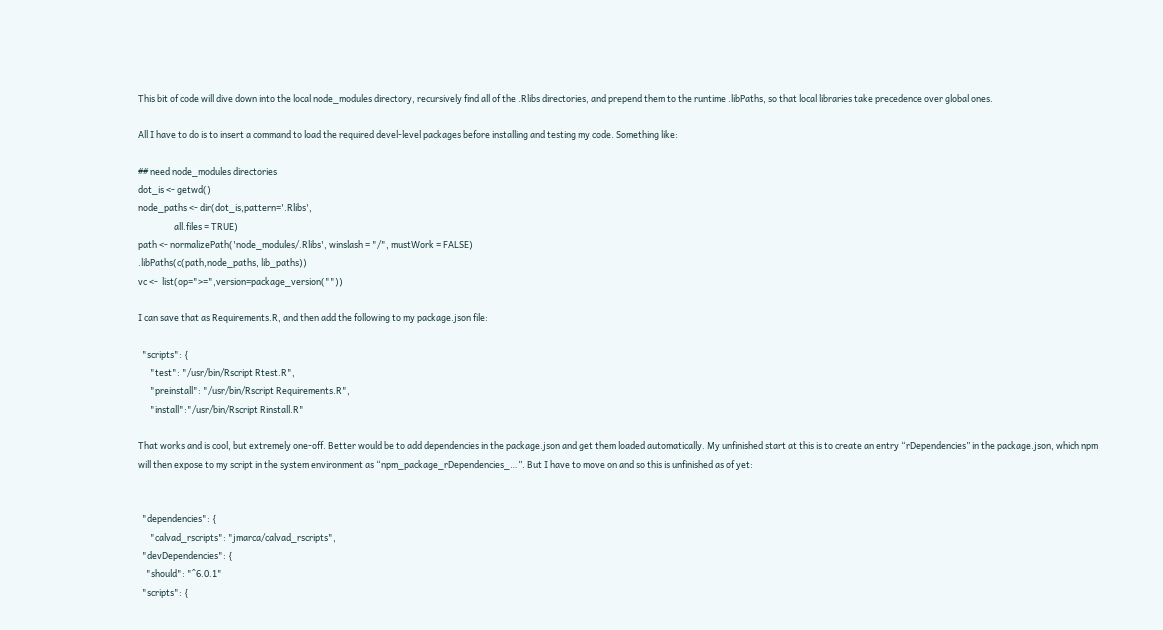This bit of code will dive down into the local node_modules directory, recursively find all of the .Rlibs directories, and prepend them to the runtime .libPaths, so that local libraries take precedence over global ones.

All I have to do is to insert a command to load the required devel-level packages before installing and testing my code. Something like:

## need node_modules directories
dot_is <- getwd()
node_paths <- dir(dot_is,pattern='.Rlibs',
                  all.files = TRUE)
path <- normalizePath('node_modules/.Rlibs', winslash = "/", mustWork = FALSE)
.libPaths(c(path,node_paths, lib_paths))
vc <-  list(op=">=",version=package_version(""))

I can save that as Requirements.R, and then add the following to my package.json file:

  "scripts": {
      "test": "/usr/bin/Rscript Rtest.R",
      "preinstall": "/usr/bin/Rscript Requirements.R",
      "install":"/usr/bin/Rscript Rinstall.R"

That works and is cool, but extremely one-off. Better would be to add dependencies in the package.json and get them loaded automatically. My unfinished start at this is to create an entry “rDependencies” in the package.json, which npm will then expose to my script in the system environment as “npm_package_rDependencies_…”. But I have to move on and so this is unfinished as of yet:


  "dependencies": {
      "calvad_rscripts": "jmarca/calvad_rscripts",
  "devDependencies": {
    "should": "^6.0.1"
  "scripts": {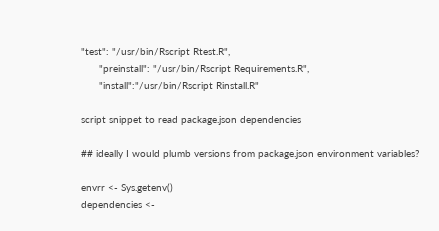"test": "/usr/bin/Rscript Rtest.R",
      "preinstall": "/usr/bin/Rscript Requirements.R",
      "install":"/usr/bin/Rscript Rinstall.R"

script snippet to read package.json dependencies

## ideally I would plumb versions from package.json environment variables?

envrr <- Sys.getenv()
dependencies <-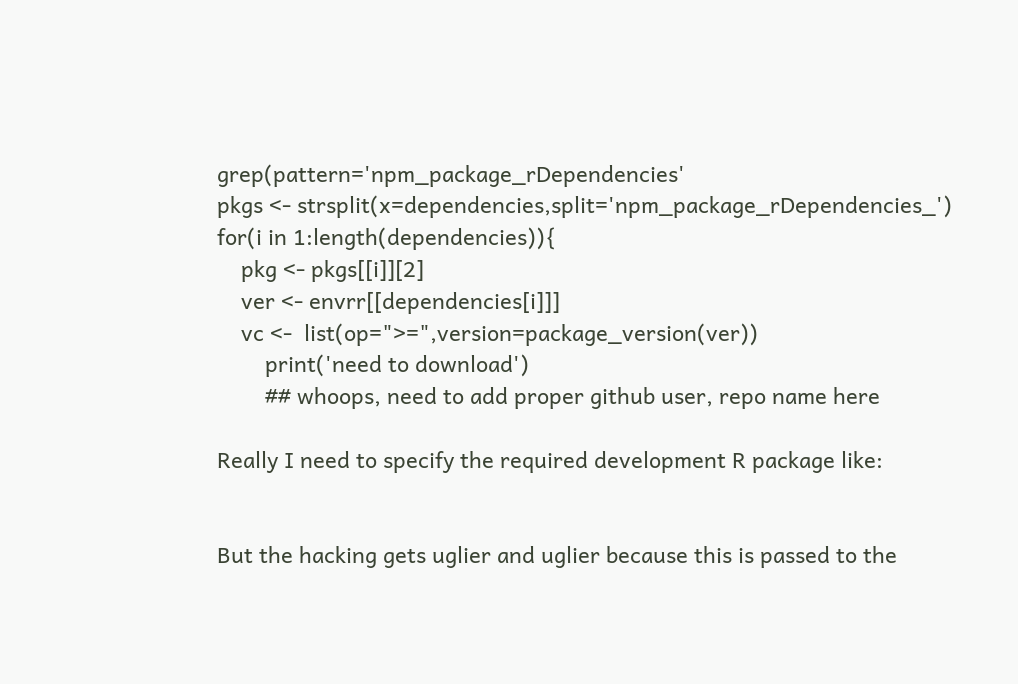grep(pattern='npm_package_rDependencies'
pkgs <- strsplit(x=dependencies,split='npm_package_rDependencies_')
for(i in 1:length(dependencies)){
    pkg <- pkgs[[i]][2]
    ver <- envrr[[dependencies[i]]]
    vc <-  list(op=">=",version=package_version(ver))
        print('need to download')
        ## whoops, need to add proper github user, repo name here

Really I need to specify the required development R package like:


But the hacking gets uglier and uglier because this is passed to the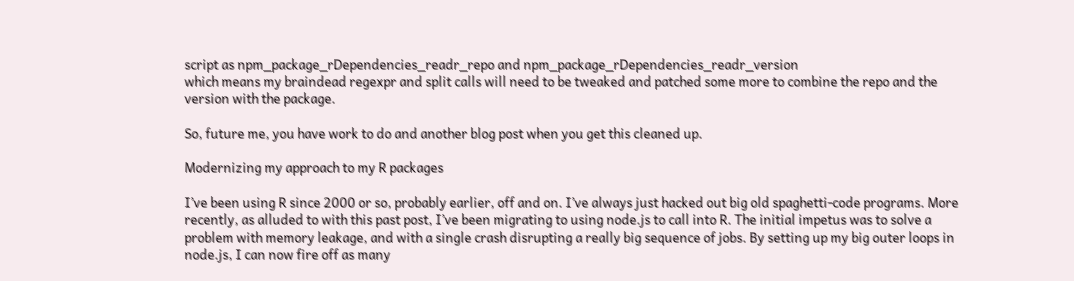script as npm_package_rDependencies_readr_repo and npm_package_rDependencies_readr_version
which means my braindead regexpr and split calls will need to be tweaked and patched some more to combine the repo and the version with the package.

So, future me, you have work to do and another blog post when you get this cleaned up.

Modernizing my approach to my R packages

I’ve been using R since 2000 or so, probably earlier, off and on. I’ve always just hacked out big old spaghetti-code programs. More recently, as alluded to with this past post, I’ve been migrating to using node.js to call into R. The initial impetus was to solve a problem with memory leakage, and with a single crash disrupting a really big sequence of jobs. By setting up my big outer loops in node.js, I can now fire off as many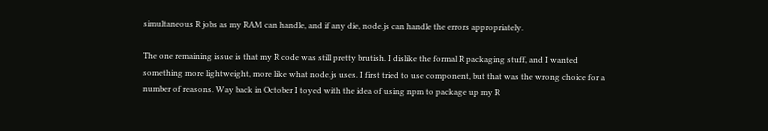simultaneous R jobs as my RAM can handle, and if any die, node.js can handle the errors appropriately.

The one remaining issue is that my R code was still pretty brutish. I dislike the formal R packaging stuff, and I wanted something more lightweight, more like what node.js uses. I first tried to use component, but that was the wrong choice for a number of reasons. Way back in October I toyed with the idea of using npm to package up my R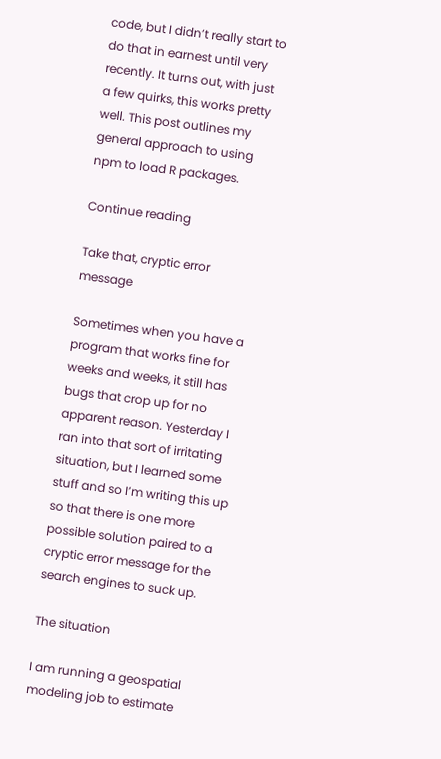code, but I didn’t really start to do that in earnest until very recently. It turns out, with just a few quirks, this works pretty well. This post outlines my general approach to using npm to load R packages.

Continue reading

Take that, cryptic error message

Sometimes when you have a program that works fine for weeks and weeks, it still has bugs that crop up for no apparent reason. Yesterday I ran into that sort of irritating situation, but I learned some stuff and so I’m writing this up so that there is one more possible solution paired to a cryptic error message for the search engines to suck up.

The situation

I am running a geospatial modeling job to estimate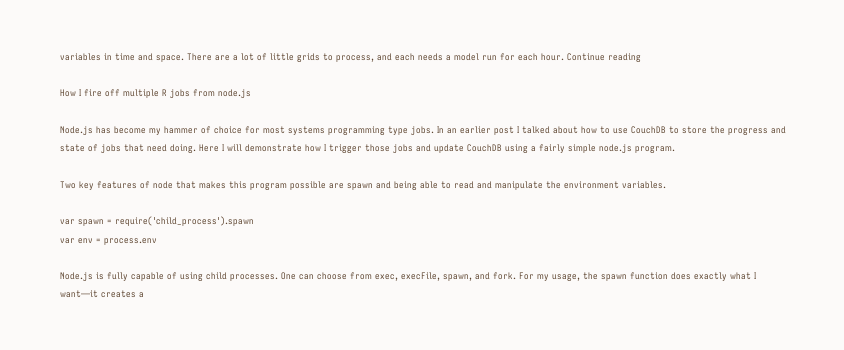variables in time and space. There are a lot of little grids to process, and each needs a model run for each hour. Continue reading

How I fire off multiple R jobs from node.js

Node.js has become my hammer of choice for most systems programming type jobs. In an earlier post I talked about how to use CouchDB to store the progress and state of jobs that need doing. Here I will demonstrate how I trigger those jobs and update CouchDB using a fairly simple node.js program.

Two key features of node that makes this program possible are spawn and being able to read and manipulate the environment variables.

var spawn = require('child_process').spawn
var env = process.env

Node.js is fully capable of using child processes. One can choose from exec, execFile, spawn, and fork. For my usage, the spawn function does exactly what I want—it creates a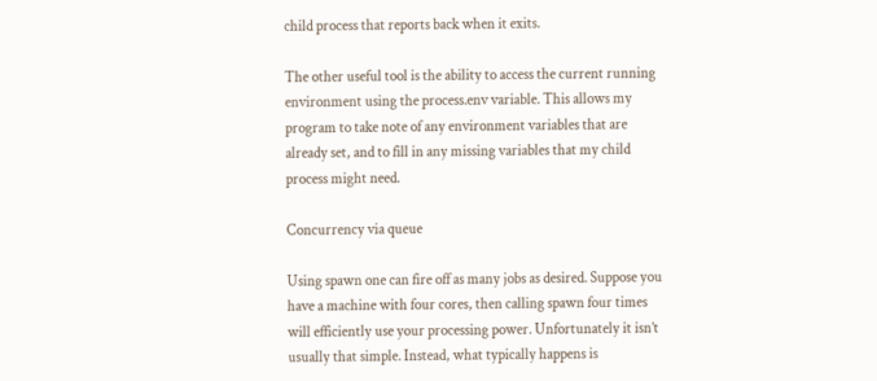child process that reports back when it exits.

The other useful tool is the ability to access the current running environment using the process.env variable. This allows my program to take note of any environment variables that are already set, and to fill in any missing variables that my child process might need.

Concurrency via queue

Using spawn one can fire off as many jobs as desired. Suppose you have a machine with four cores, then calling spawn four times will efficiently use your processing power. Unfortunately it isn’t usually that simple. Instead, what typically happens is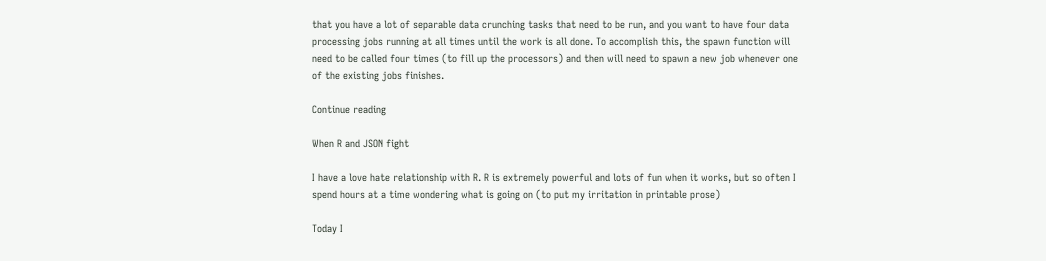that you have a lot of separable data crunching tasks that need to be run, and you want to have four data processing jobs running at all times until the work is all done. To accomplish this, the spawn function will need to be called four times (to fill up the processors) and then will need to spawn a new job whenever one of the existing jobs finishes.

Continue reading

When R and JSON fight

I have a love hate relationship with R. R is extremely powerful and lots of fun when it works, but so often I spend hours at a time wondering what is going on (to put my irritation in printable prose)

Today I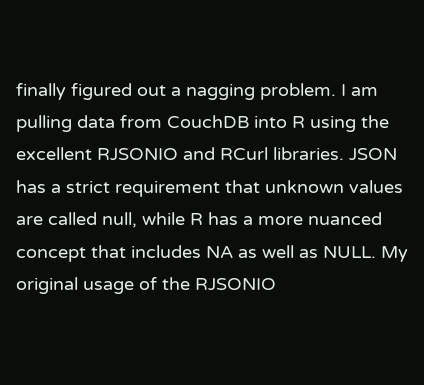finally figured out a nagging problem. I am pulling data from CouchDB into R using the excellent RJSONIO and RCurl libraries. JSON has a strict requirement that unknown values are called null, while R has a more nuanced concept that includes NA as well as NULL. My original usage of the RJSONIO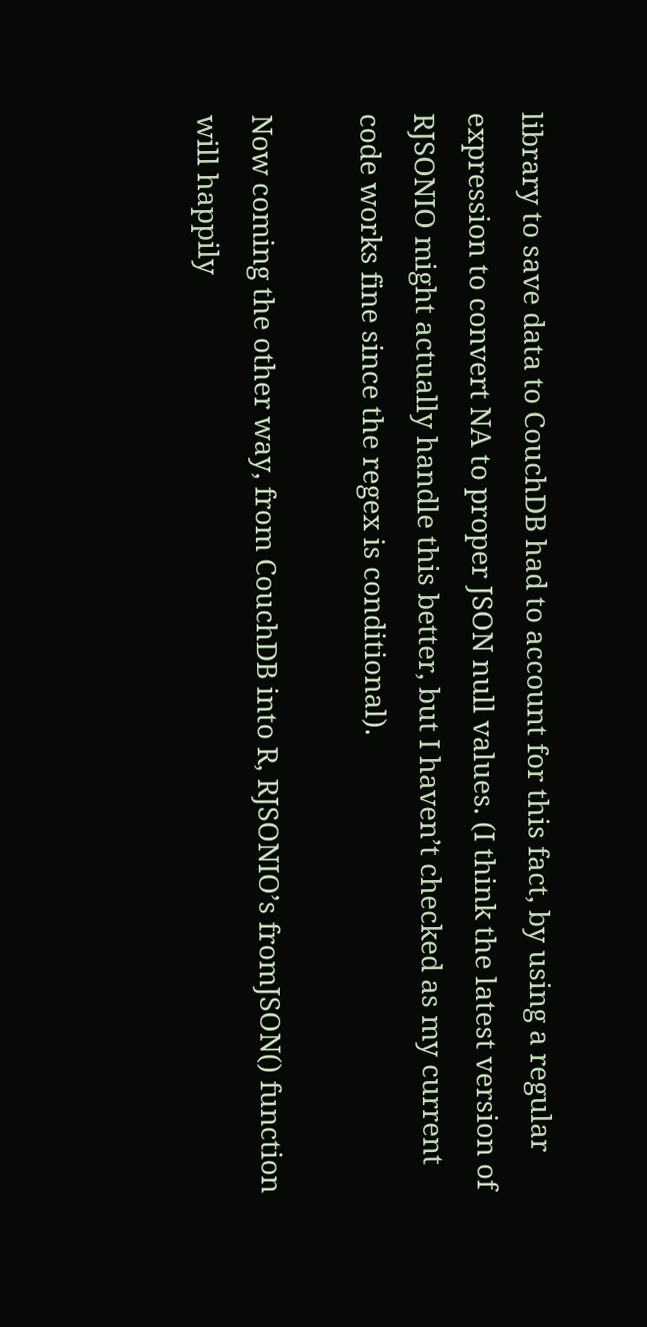library to save data to CouchDB had to account for this fact, by using a regular expression to convert NA to proper JSON null values. (I think the latest version of RJSONIO might actually handle this better, but I haven’t checked as my current code works fine since the regex is conditional).

Now coming the other way, from CouchDB into R, RJSONIO’s fromJSON() function will happily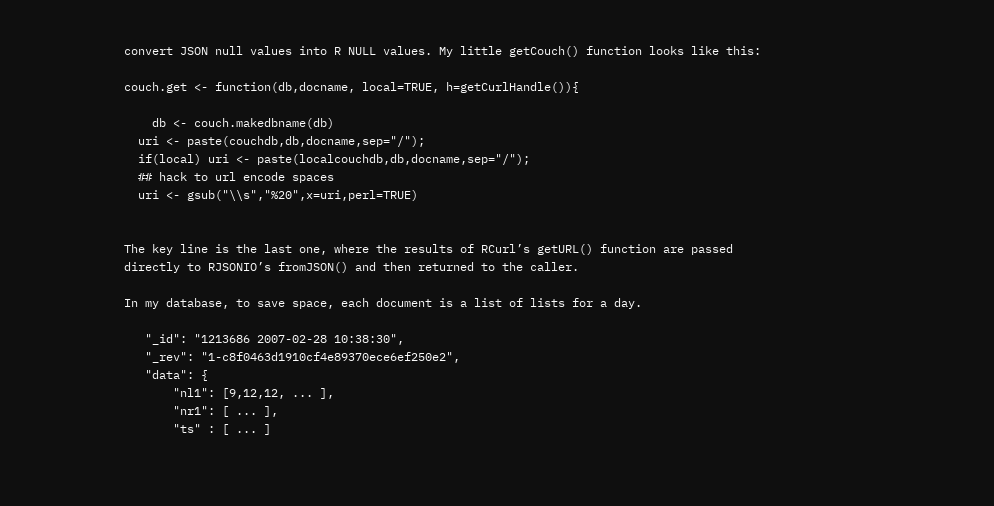convert JSON null values into R NULL values. My little getCouch() function looks like this:

couch.get <- function(db,docname, local=TRUE, h=getCurlHandle()){

    db <- couch.makedbname(db)
  uri <- paste(couchdb,db,docname,sep="/");
  if(local) uri <- paste(localcouchdb,db,docname,sep="/");
  ## hack to url encode spaces
  uri <- gsub("\\s","%20",x=uri,perl=TRUE)


The key line is the last one, where the results of RCurl’s getURL() function are passed directly to RJSONIO’s fromJSON() and then returned to the caller.

In my database, to save space, each document is a list of lists for a day.

   "_id": "1213686 2007-02-28 10:38:30",
   "_rev": "1-c8f0463d1910cf4e89370ece6ef250e2",
   "data": {
       "nl1": [9,12,12, ... ],
       "nr1": [ ... ],
       "ts" : [ ... ]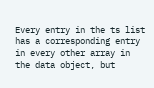Every entry in the ts list has a corresponding entry in every other array in the data object, but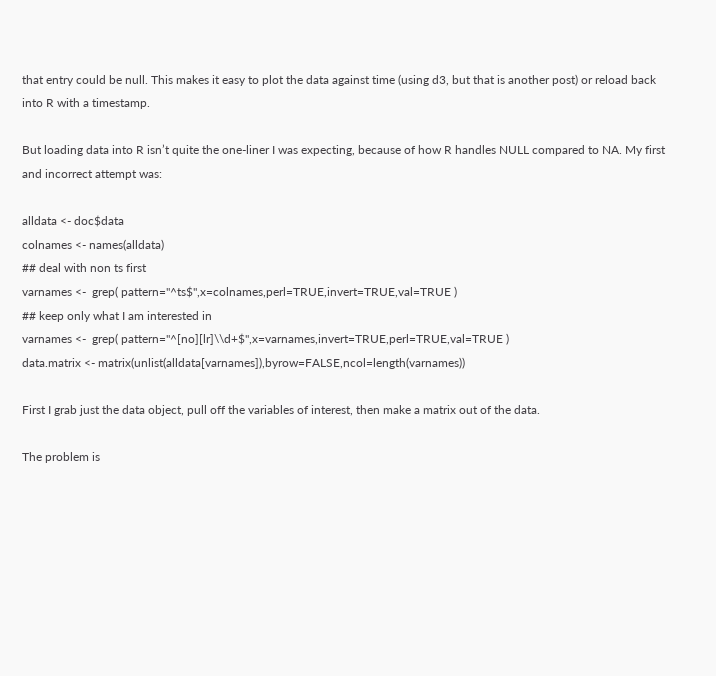that entry could be null. This makes it easy to plot the data against time (using d3, but that is another post) or reload back into R with a timestamp.

But loading data into R isn’t quite the one-liner I was expecting, because of how R handles NULL compared to NA. My first and incorrect attempt was:

alldata <- doc$data
colnames <- names(alldata)
## deal with non ts first
varnames <-  grep( pattern="^ts$",x=colnames,perl=TRUE,invert=TRUE,val=TRUE )
## keep only what I am interested in
varnames <-  grep( pattern="^[no][lr]\\d+$",x=varnames,invert=TRUE,perl=TRUE,val=TRUE )
data.matrix <- matrix(unlist(alldata[varnames]),byrow=FALSE,ncol=length(varnames))

First I grab just the data object, pull off the variables of interest, then make a matrix out of the data.

The problem is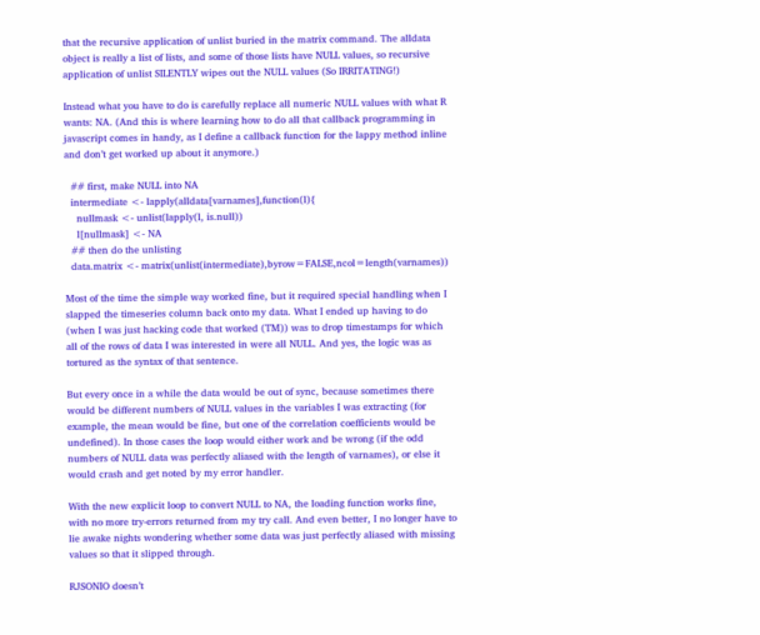that the recursive application of unlist buried in the matrix command. The alldata object is really a list of lists, and some of those lists have NULL values, so recursive application of unlist SILENTLY wipes out the NULL values (So IRRITATING!)

Instead what you have to do is carefully replace all numeric NULL values with what R wants: NA. (And this is where learning how to do all that callback programming in javascript comes in handy, as I define a callback function for the lappy method inline and don’t get worked up about it anymore.)

  ## first, make NULL into NA
  intermediate <- lapply(alldata[varnames],function(l){
    nullmask <- unlist(lapply(l, is.null))
    l[nullmask] <- NA
  ## then do the unlisting
  data.matrix <- matrix(unlist(intermediate),byrow=FALSE,ncol=length(varnames))

Most of the time the simple way worked fine, but it required special handling when I slapped the timeseries column back onto my data. What I ended up having to do (when I was just hacking code that worked (TM)) was to drop timestamps for which all of the rows of data I was interested in were all NULL. And yes, the logic was as tortured as the syntax of that sentence.

But every once in a while the data would be out of sync, because sometimes there would be different numbers of NULL values in the variables I was extracting (for example, the mean would be fine, but one of the correlation coefficients would be undefined). In those cases the loop would either work and be wrong (if the odd numbers of NULL data was perfectly aliased with the length of varnames), or else it would crash and get noted by my error handler.

With the new explicit loop to convert NULL to NA, the loading function works fine, with no more try-errors returned from my try call. And even better, I no longer have to lie awake nights wondering whether some data was just perfectly aliased with missing values so that it slipped through.

RJSONIO doesn’t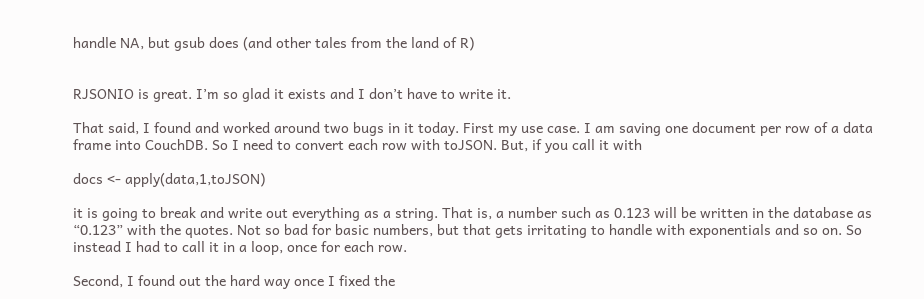handle NA, but gsub does (and other tales from the land of R)


RJSONIO is great. I’m so glad it exists and I don’t have to write it.

That said, I found and worked around two bugs in it today. First my use case. I am saving one document per row of a data frame into CouchDB. So I need to convert each row with toJSON. But, if you call it with

docs <- apply(data,1,toJSON)

it is going to break and write out everything as a string. That is, a number such as 0.123 will be written in the database as “0.123” with the quotes. Not so bad for basic numbers, but that gets irritating to handle with exponentials and so on. So instead I had to call it in a loop, once for each row.

Second, I found out the hard way once I fixed the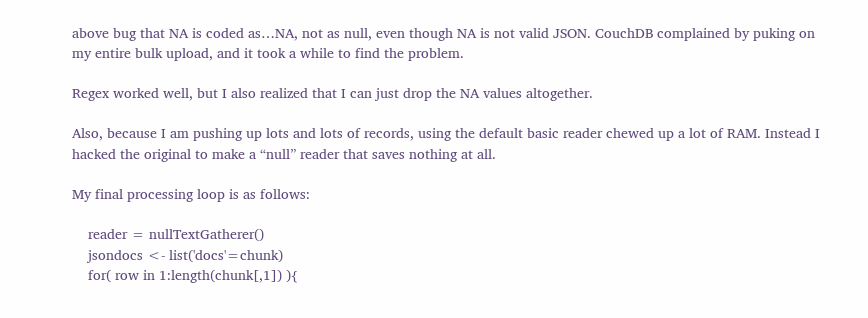above bug that NA is coded as…NA, not as null, even though NA is not valid JSON. CouchDB complained by puking on my entire bulk upload, and it took a while to find the problem.

Regex worked well, but I also realized that I can just drop the NA values altogether.

Also, because I am pushing up lots and lots of records, using the default basic reader chewed up a lot of RAM. Instead I hacked the original to make a “null” reader that saves nothing at all.

My final processing loop is as follows:

    reader = nullTextGatherer()
    jsondocs <- list('docs'=chunk)
    for( row in 1:length(chunk[,1]) ){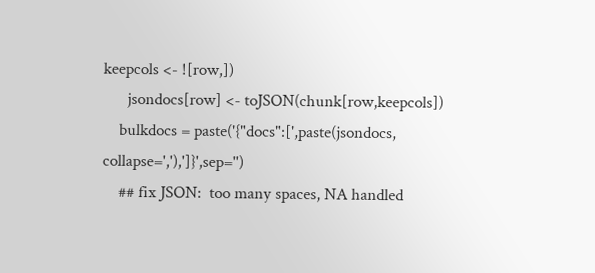keepcols <- ![row,])
      jsondocs[row] <- toJSON(chunk[row,keepcols])
    bulkdocs = paste('{"docs":[',paste(jsondocs, collapse=','),']}',sep='')
    ## fix JSON:  too many spaces, NA handled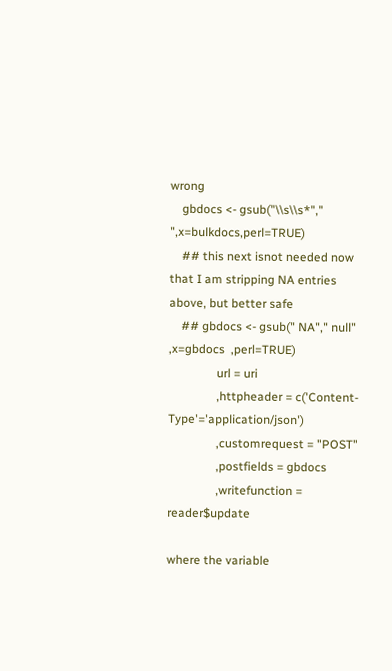wrong
    gbdocs <- gsub("\\s\\s*"," ",x=bulkdocs,perl=TRUE)
    ## this next isnot needed now that I am stripping NA entries above, but better safe
    ## gbdocs <- gsub(" NA"," null"  ,x=gbdocs  ,perl=TRUE)
                url = uri
                ,httpheader = c('Content-Type'='application/json')
                ,customrequest = "POST"
                ,postfields = gbdocs
                ,writefunction = reader$update

where the variable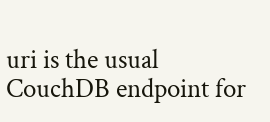uri is the usual CouchDB endpoint for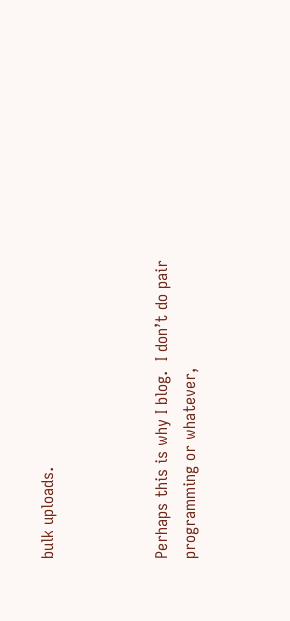bulk uploads.



Perhaps this is why I blog.  I don’t do pair programming or whatever,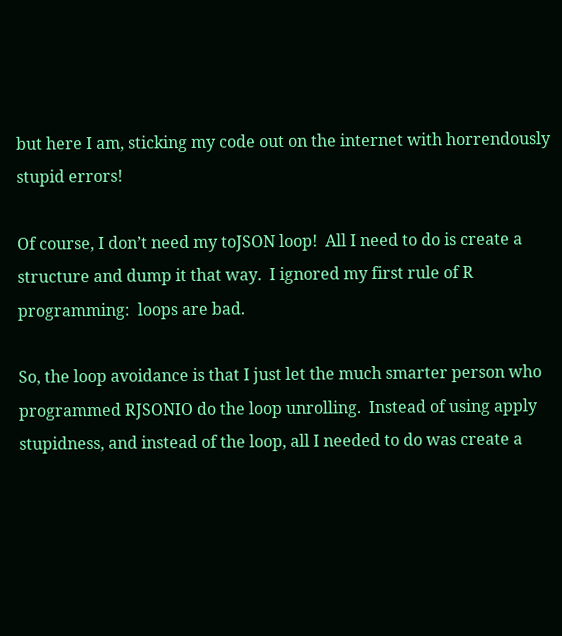but here I am, sticking my code out on the internet with horrendously stupid errors!

Of course, I don’t need my toJSON loop!  All I need to do is create a structure and dump it that way.  I ignored my first rule of R programming:  loops are bad.

So, the loop avoidance is that I just let the much smarter person who programmed RJSONIO do the loop unrolling.  Instead of using apply stupidness, and instead of the loop, all I needed to do was create a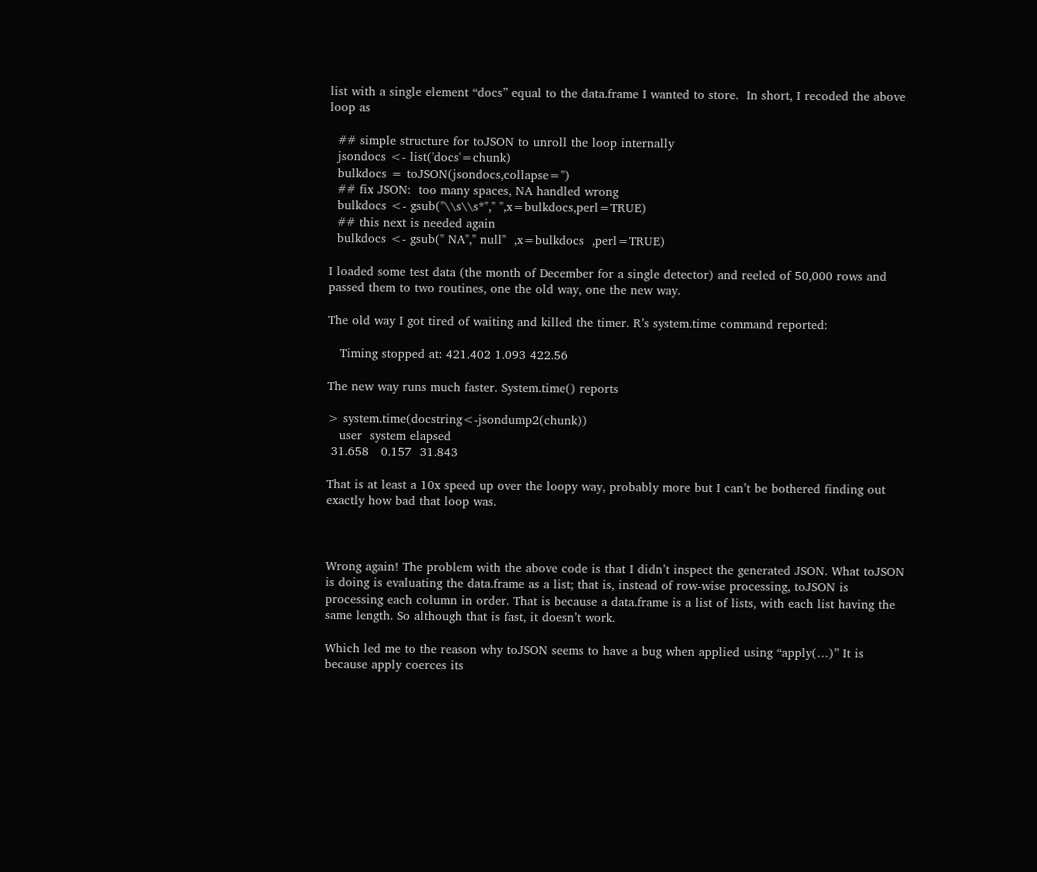list with a single element “docs” equal to the data.frame I wanted to store.  In short, I recoded the above loop as

  ## simple structure for toJSON to unroll the loop internally
  jsondocs <- list('docs'=chunk)
  bulkdocs = toJSON(jsondocs,collapse='')
  ## fix JSON:  too many spaces, NA handled wrong
  bulkdocs <- gsub("\\s\\s*"," ",x=bulkdocs,perl=TRUE)
  ## this next is needed again
  bulkdocs <- gsub(" NA"," null"  ,x=bulkdocs  ,perl=TRUE)

I loaded some test data (the month of December for a single detector) and reeled of 50,000 rows and passed them to two routines, one the old way, one the new way.

The old way I got tired of waiting and killed the timer. R’s system.time command reported:

   Timing stopped at: 421.402 1.093 422.56

The new way runs much faster. System.time() reports

> system.time(docstring<-jsondump2(chunk))
   user  system elapsed
 31.658   0.157  31.843

That is at least a 10x speed up over the loopy way, probably more but I can’t be bothered finding out exactly how bad that loop was.



Wrong again! The problem with the above code is that I didn’t inspect the generated JSON. What toJSON is doing is evaluating the data.frame as a list; that is, instead of row-wise processing, toJSON is processing each column in order. That is because a data.frame is a list of lists, with each list having the same length. So although that is fast, it doesn’t work.

Which led me to the reason why toJSON seems to have a bug when applied using “apply(…)” It is because apply coerces its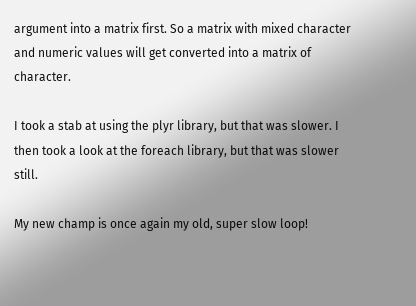argument into a matrix first. So a matrix with mixed character and numeric values will get converted into a matrix of character.

I took a stab at using the plyr library, but that was slower. I then took a look at the foreach library, but that was slower still.

My new champ is once again my old, super slow loop!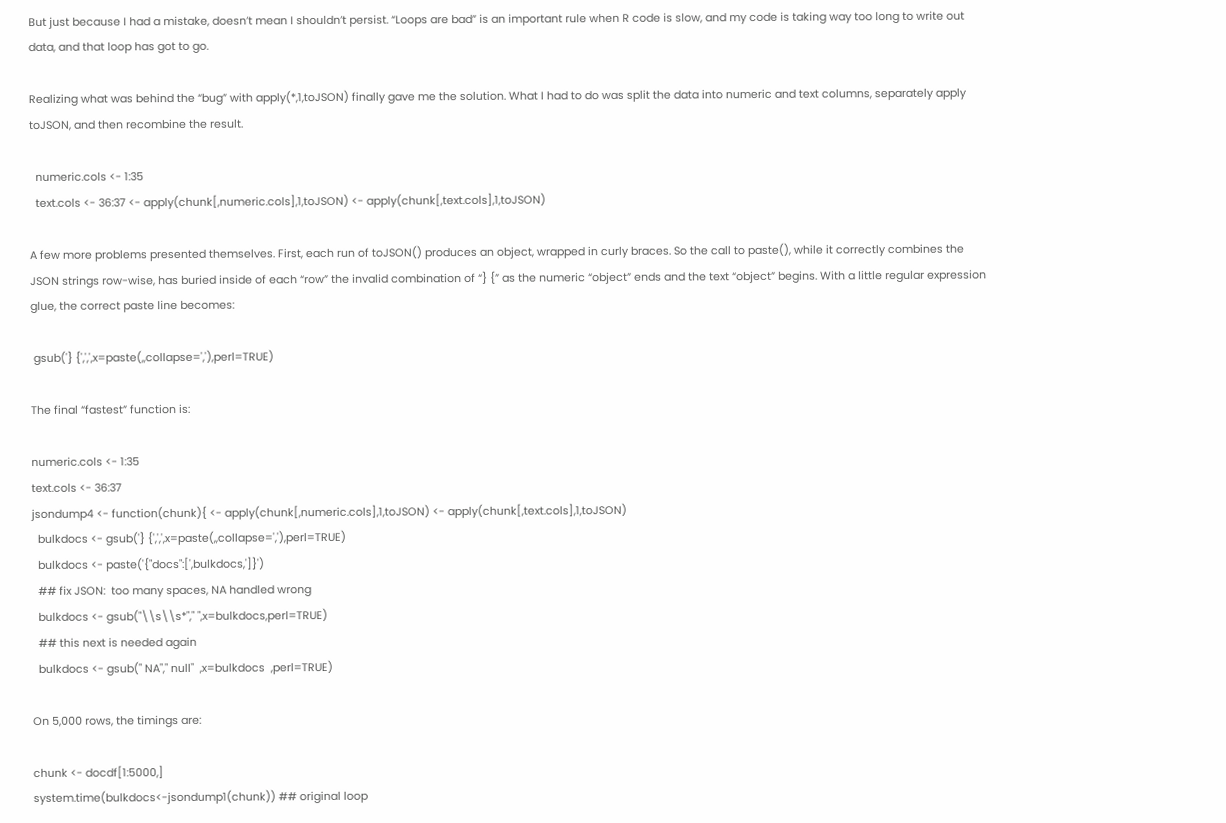But just because I had a mistake, doesn’t mean I shouldn’t persist. “Loops are bad” is an important rule when R code is slow, and my code is taking way too long to write out data, and that loop has got to go.

Realizing what was behind the “bug” with apply(*,1,toJSON) finally gave me the solution. What I had to do was split the data into numeric and text columns, separately apply toJSON, and then recombine the result.

  numeric.cols <- 1:35
  text.cols <- 36:37 <- apply(chunk[,numeric.cols],1,toJSON) <- apply(chunk[,text.cols],1,toJSON)

A few more problems presented themselves. First, each run of toJSON() produces an object, wrapped in curly braces. So the call to paste(), while it correctly combines the JSON strings row-wise, has buried inside of each “row” the invalid combination of “} {” as the numeric “object” ends and the text “object” begins. With a little regular expression glue, the correct paste line becomes:

 gsub('} {',',',x=paste(,,collapse=','),perl=TRUE)

The final “fastest” function is:

numeric.cols <- 1:35
text.cols <- 36:37
jsondump4 <- function(chunk){ <- apply(chunk[,numeric.cols],1,toJSON) <- apply(chunk[,text.cols],1,toJSON)
  bulkdocs <- gsub('} {',',',x=paste(,,collapse=','),perl=TRUE)
  bulkdocs <- paste('{"docs":[',bulkdocs,']}')
  ## fix JSON:  too many spaces, NA handled wrong
  bulkdocs <- gsub("\\s\\s*"," ",x=bulkdocs,perl=TRUE)
  ## this next is needed again
  bulkdocs <- gsub(" NA"," null"  ,x=bulkdocs  ,perl=TRUE)

On 5,000 rows, the timings are:

chunk <- docdf[1:5000,]
system.time(bulkdocs<-jsondump1(chunk)) ## original loop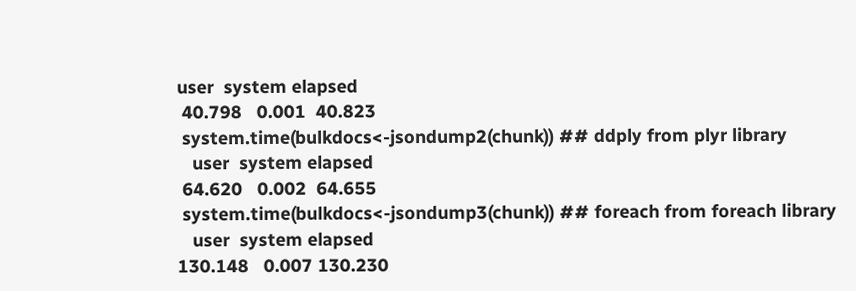user  system elapsed
 40.798   0.001  40.823
 system.time(bulkdocs<-jsondump2(chunk)) ## ddply from plyr library
   user  system elapsed
 64.620   0.002  64.655
 system.time(bulkdocs<-jsondump3(chunk)) ## foreach from foreach library
   user  system elapsed
130.148   0.007 130.230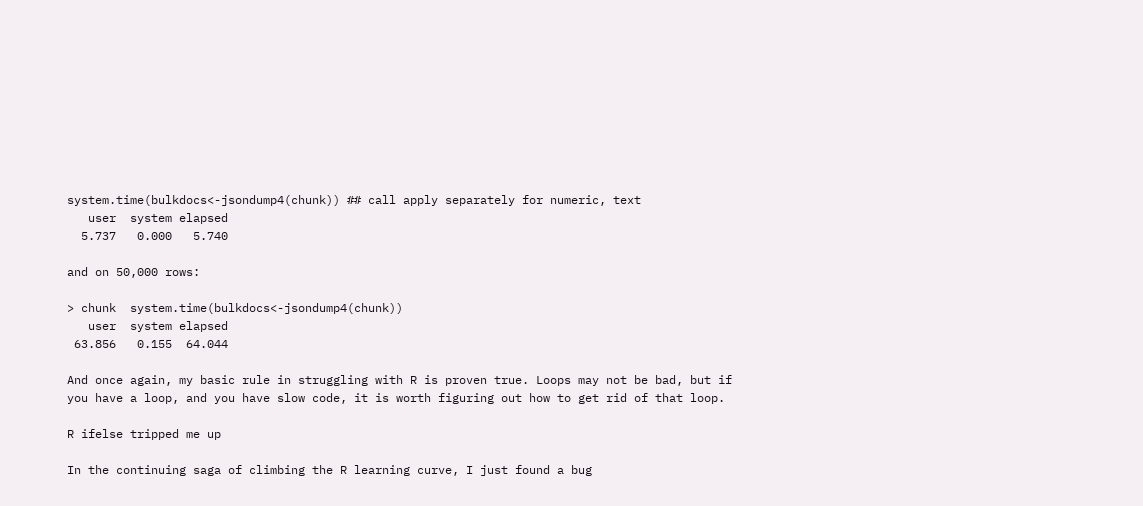system.time(bulkdocs<-jsondump4(chunk)) ## call apply separately for numeric, text
   user  system elapsed
  5.737   0.000   5.740

and on 50,000 rows:

> chunk  system.time(bulkdocs<-jsondump4(chunk))
   user  system elapsed
 63.856   0.155  64.044

And once again, my basic rule in struggling with R is proven true. Loops may not be bad, but if you have a loop, and you have slow code, it is worth figuring out how to get rid of that loop.

R ifelse tripped me up

In the continuing saga of climbing the R learning curve, I just found a bug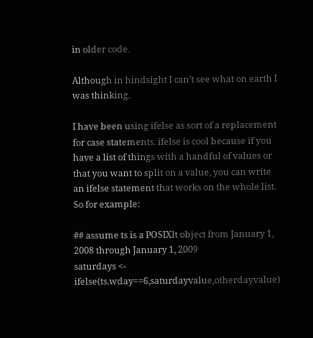in older code.

Although in hindsight I can’t see what on earth I was thinking.

I have been using ifelse as sort of a replacement for case statements. ifelse is cool because if you have a list of things with a handful of values or that you want to split on a value, you can write an ifelse statement that works on the whole list. So for example:

## assume ts is a POSIXlt object from January 1, 2008 through January 1, 2009
saturdays <- ifelse(ts.wday==6,saturdayvalue,otherdayvalue)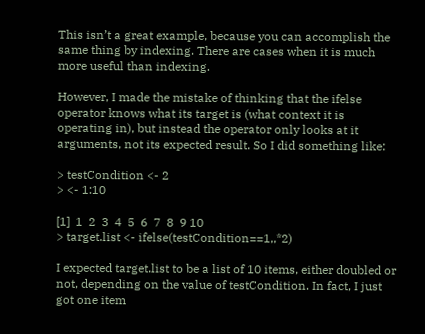This isn’t a great example, because you can accomplish the same thing by indexing. There are cases when it is much more useful than indexing.

However, I made the mistake of thinking that the ifelse operator knows what its target is (what context it is operating in), but instead the operator only looks at it arguments, not its expected result. So I did something like:

> testCondition <- 2
> <- 1:10

[1]  1  2  3  4  5  6  7  8  9 10
> target.list <- ifelse(testCondition==1,,*2)

I expected target.list to be a list of 10 items, either doubled or not, depending on the value of testCondition. In fact, I just got one item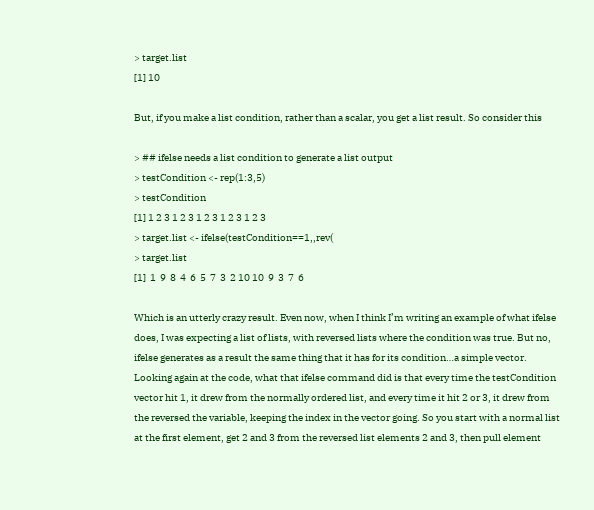> target.list
[1] 10

But, if you make a list condition, rather than a scalar, you get a list result. So consider this

> ## ifelse needs a list condition to generate a list output
> testCondition <- rep(1:3,5)
> testCondition
[1] 1 2 3 1 2 3 1 2 3 1 2 3 1 2 3
> target.list <- ifelse(testCondition==1,,rev(
> target.list
[1]  1  9  8  4  6  5  7  3  2 10 10  9  3  7  6

Which is an utterly crazy result. Even now, when I think I’m writing an example of what ifelse does, I was expecting a list of lists, with reversed lists where the condition was true. But no, ifelse generates as a result the same thing that it has for its condition…a simple vector. Looking again at the code, what that ifelse command did is that every time the testCondition vector hit 1, it drew from the normally ordered list, and every time it hit 2 or 3, it drew from the reversed the variable, keeping the index in the vector going. So you start with a normal list at the first element, get 2 and 3 from the reversed list elements 2 and 3, then pull element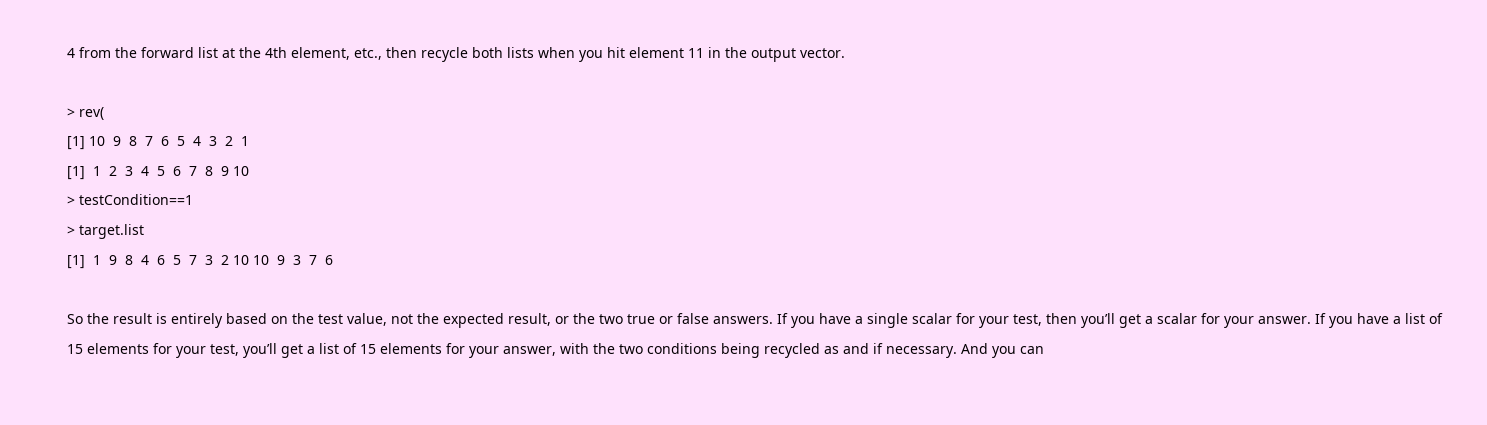4 from the forward list at the 4th element, etc., then recycle both lists when you hit element 11 in the output vector.

> rev(
[1] 10  9  8  7  6  5  4  3  2  1
[1]  1  2  3  4  5  6  7  8  9 10
> testCondition==1
> target.list
[1]  1  9  8  4  6  5  7  3  2 10 10  9  3  7  6

So the result is entirely based on the test value, not the expected result, or the two true or false answers. If you have a single scalar for your test, then you’ll get a scalar for your answer. If you have a list of 15 elements for your test, you’ll get a list of 15 elements for your answer, with the two conditions being recycled as and if necessary. And you can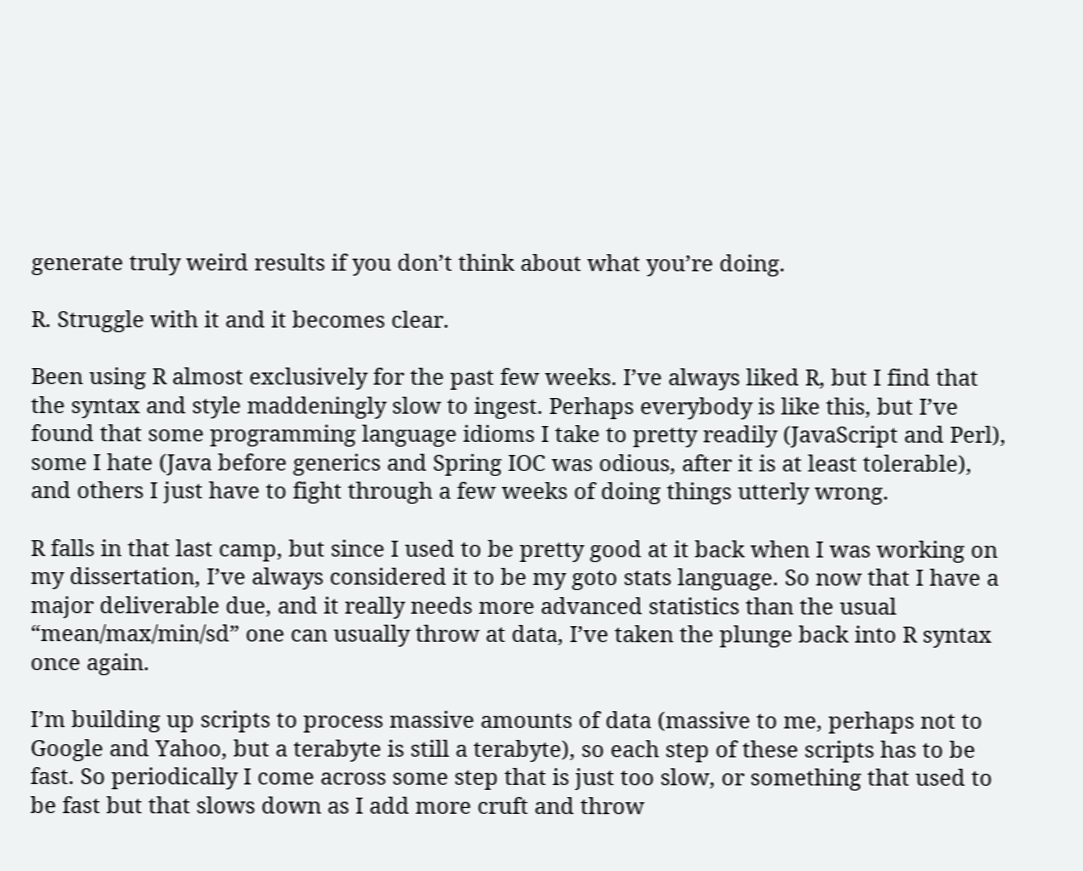generate truly weird results if you don’t think about what you’re doing.

R. Struggle with it and it becomes clear.

Been using R almost exclusively for the past few weeks. I’ve always liked R, but I find that the syntax and style maddeningly slow to ingest. Perhaps everybody is like this, but I’ve found that some programming language idioms I take to pretty readily (JavaScript and Perl), some I hate (Java before generics and Spring IOC was odious, after it is at least tolerable), and others I just have to fight through a few weeks of doing things utterly wrong.

R falls in that last camp, but since I used to be pretty good at it back when I was working on my dissertation, I’ve always considered it to be my goto stats language. So now that I have a major deliverable due, and it really needs more advanced statistics than the usual “mean/max/min/sd” one can usually throw at data, I’ve taken the plunge back into R syntax once again.

I’m building up scripts to process massive amounts of data (massive to me, perhaps not to Google and Yahoo, but a terabyte is still a terabyte), so each step of these scripts has to be fast. So periodically I come across some step that is just too slow, or something that used to be fast but that slows down as I add more cruft and throw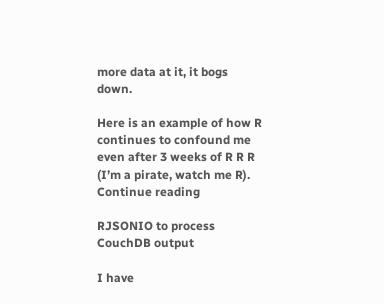more data at it, it bogs down.

Here is an example of how R continues to confound me even after 3 weeks of R R R (I’m a pirate, watch me R). Continue reading

RJSONIO to process CouchDB output

I have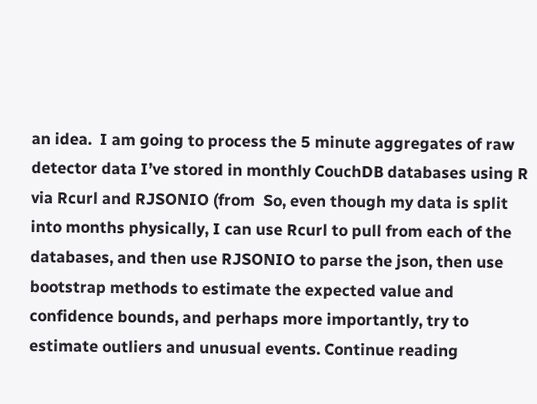an idea.  I am going to process the 5 minute aggregates of raw detector data I’ve stored in monthly CouchDB databases using R via Rcurl and RJSONIO (from  So, even though my data is split into months physically, I can use Rcurl to pull from each of the databases, and then use RJSONIO to parse the json, then use bootstrap methods to estimate the expected value and confidence bounds, and perhaps more importantly, try to estimate outliers and unusual events. Continue reading